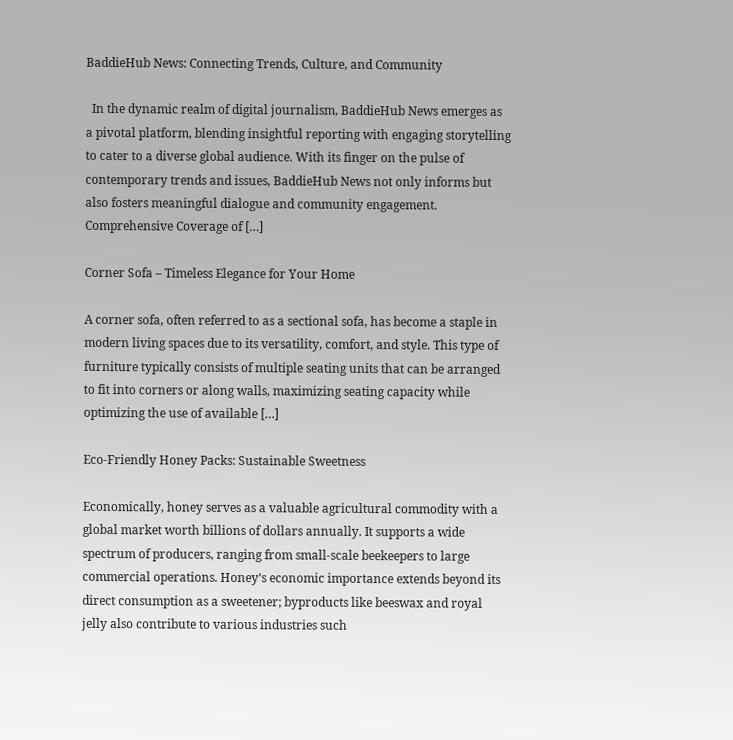BaddieHub News: Connecting Trends, Culture, and Community

  In the dynamic realm of digital journalism, BaddieHub News emerges as a pivotal platform, blending insightful reporting with engaging storytelling to cater to a diverse global audience. With its finger on the pulse of contemporary trends and issues, BaddieHub News not only informs but also fosters meaningful dialogue and community engagement. Comprehensive Coverage of […]

Corner Sofa – Timeless Elegance for Your Home

A corner sofa, often referred to as a sectional sofa, has become a staple in modern living spaces due to its versatility, comfort, and style. This type of furniture typically consists of multiple seating units that can be arranged to fit into corners or along walls, maximizing seating capacity while optimizing the use of available […]

Eco-Friendly Honey Packs: Sustainable Sweetness

Economically, honey serves as a valuable agricultural commodity with a global market worth billions of dollars annually. It supports a wide spectrum of producers, ranging from small-scale beekeepers to large commercial operations. Honey’s economic importance extends beyond its direct consumption as a sweetener; byproducts like beeswax and royal jelly also contribute to various industries such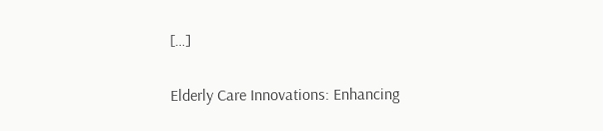[…]

Elderly Care Innovations: Enhancing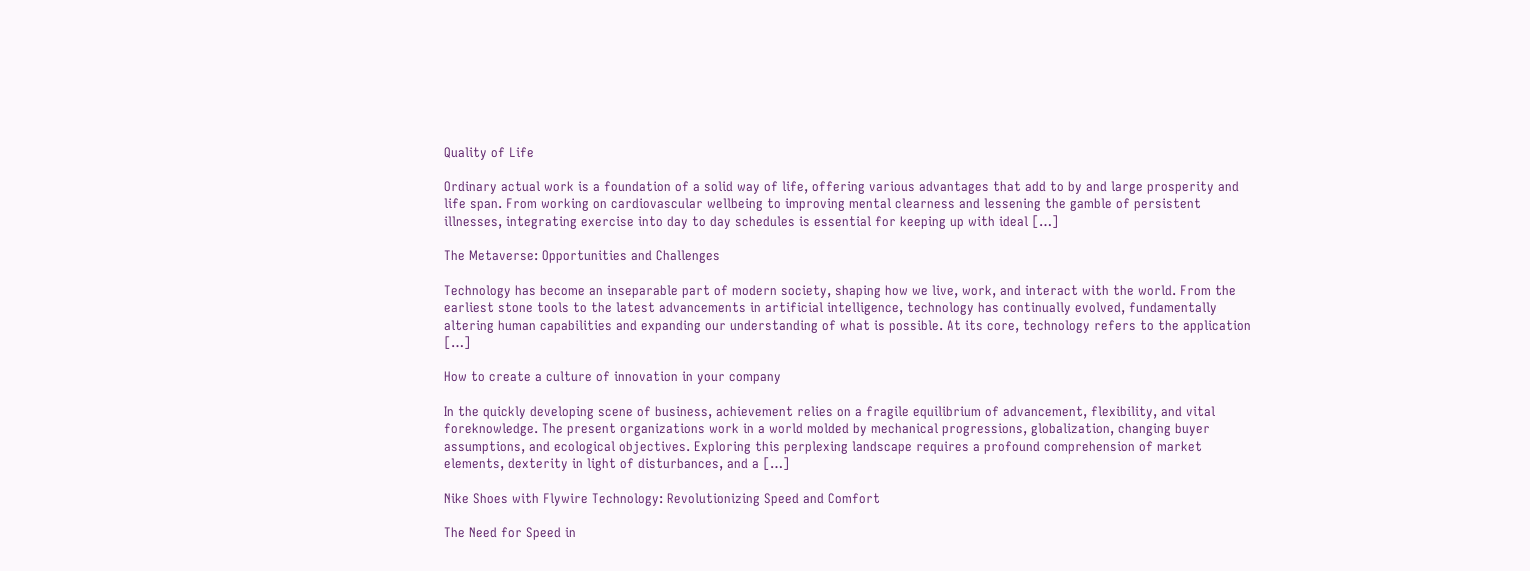Quality of Life

Ordinary actual work is a foundation of a solid way of life, offering various advantages that add to by and large prosperity and life span. From working on cardiovascular wellbeing to improving mental clearness and lessening the gamble of persistent illnesses, integrating exercise into day to day schedules is essential for keeping up with ideal […]

The Metaverse: Opportunities and Challenges

Technology has become an inseparable part of modern society, shaping how we live, work, and interact with the world. From the earliest stone tools to the latest advancements in artificial intelligence, technology has continually evolved, fundamentally altering human capabilities and expanding our understanding of what is possible. At its core, technology refers to the application […]

How to create a culture of innovation in your company

In the quickly developing scene of business, achievement relies on a fragile equilibrium of advancement, flexibility, and vital foreknowledge. The present organizations work in a world molded by mechanical progressions, globalization, changing buyer assumptions, and ecological objectives. Exploring this perplexing landscape requires a profound comprehension of market elements, dexterity in light of disturbances, and a […]

Nike Shoes with Flywire Technology: Revolutionizing Speed and Comfort

The Need for Speed in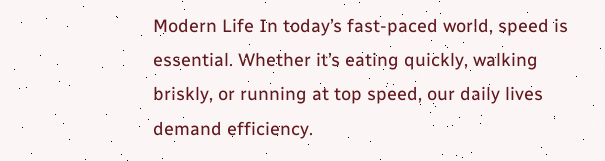Modern Life In today’s fast-paced world, speed is essential. Whether it’s eating quickly, walking briskly, or running at top speed, our daily lives demand efficiency.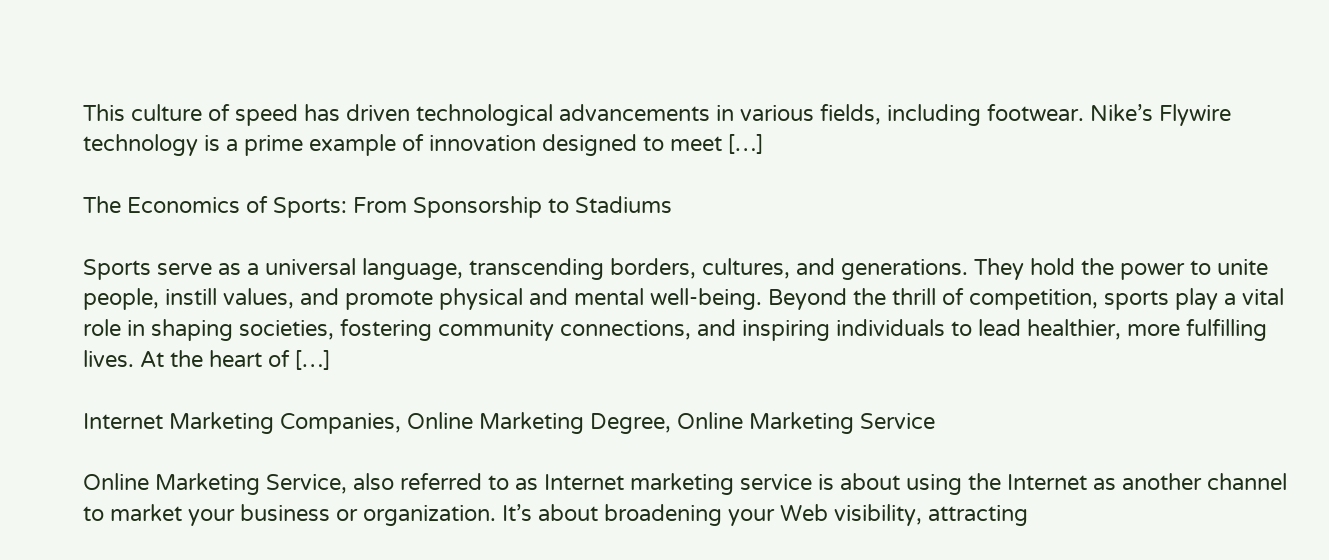This culture of speed has driven technological advancements in various fields, including footwear. Nike’s Flywire technology is a prime example of innovation designed to meet […]

The Economics of Sports: From Sponsorship to Stadiums

Sports serve as a universal language, transcending borders, cultures, and generations. They hold the power to unite people, instill values, and promote physical and mental well-being. Beyond the thrill of competition, sports play a vital role in shaping societies, fostering community connections, and inspiring individuals to lead healthier, more fulfilling lives. At the heart of […]

Internet Marketing Companies, Online Marketing Degree, Online Marketing Service

Online Marketing Service, also referred to as Internet marketing service is about using the Internet as another channel to market your business or organization. It’s about broadening your Web visibility, attracting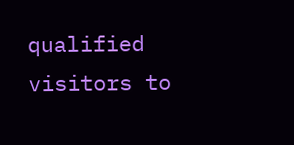qualified visitors to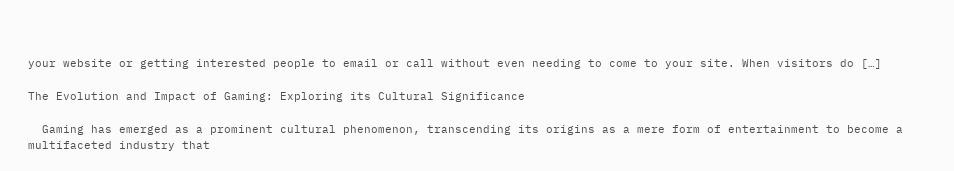your website or getting interested people to email or call without even needing to come to your site. When visitors do […]

The Evolution and Impact of Gaming: Exploring its Cultural Significance

  Gaming has emerged as a prominent cultural phenomenon, transcending its origins as a mere form of entertainment to become a multifaceted industry that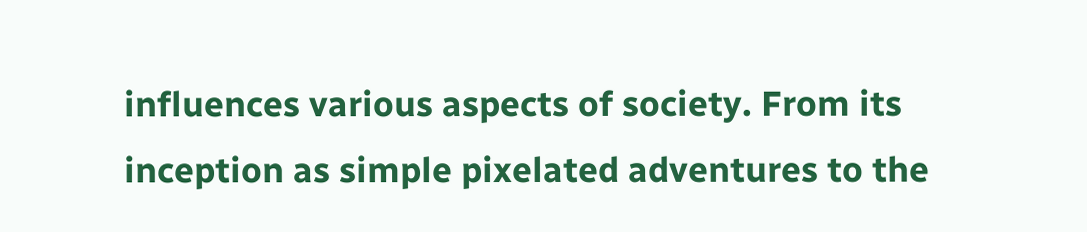influences various aspects of society. From its inception as simple pixelated adventures to the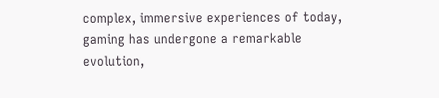complex, immersive experiences of today, gaming has undergone a remarkable evolution,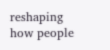reshaping how people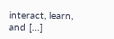interact, learn, and […]